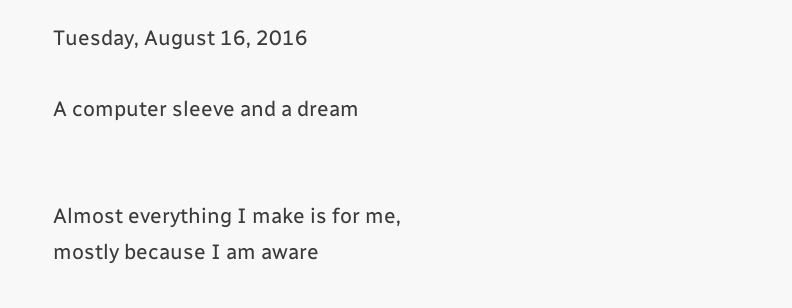Tuesday, August 16, 2016

A computer sleeve and a dream


Almost everything I make is for me, mostly because I am aware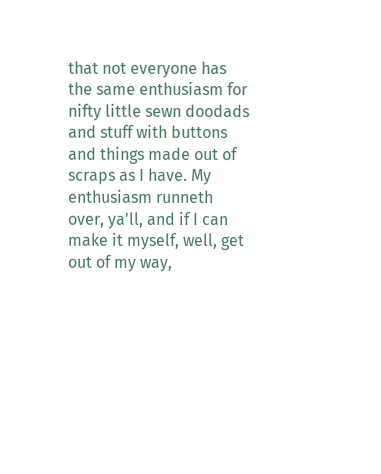that not everyone has the same enthusiasm for nifty little sewn doodads and stuff with buttons and things made out of scraps as I have. My enthusiasm runneth over, ya'll, and if I can make it myself, well, get out of my way,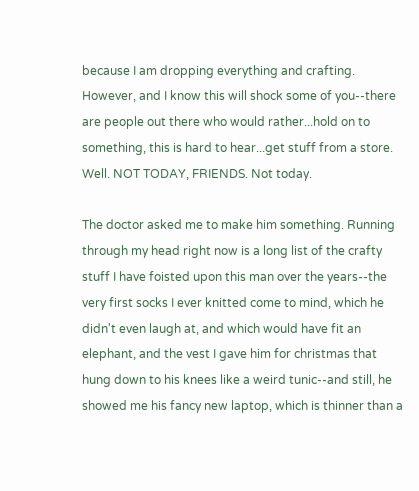because I am dropping everything and crafting. However, and I know this will shock some of you--there are people out there who would rather...hold on to something, this is hard to hear...get stuff from a store. Well. NOT TODAY, FRIENDS. Not today.

The doctor asked me to make him something. Running through my head right now is a long list of the crafty stuff I have foisted upon this man over the years--the very first socks I ever knitted come to mind, which he didn't even laugh at, and which would have fit an elephant, and the vest I gave him for christmas that hung down to his knees like a weird tunic--and still, he showed me his fancy new laptop, which is thinner than a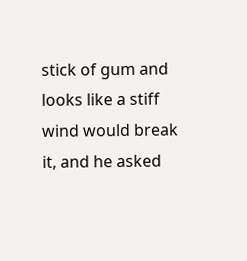stick of gum and looks like a stiff wind would break it, and he asked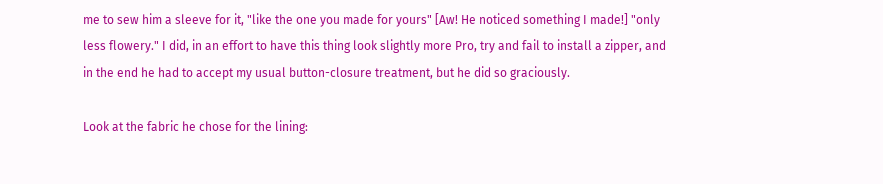me to sew him a sleeve for it, "like the one you made for yours" [Aw! He noticed something I made!] "only less flowery." I did, in an effort to have this thing look slightly more Pro, try and fail to install a zipper, and in the end he had to accept my usual button-closure treatment, but he did so graciously.

Look at the fabric he chose for the lining: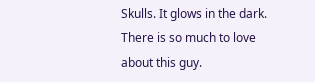Skulls. It glows in the dark. There is so much to love about this guy.